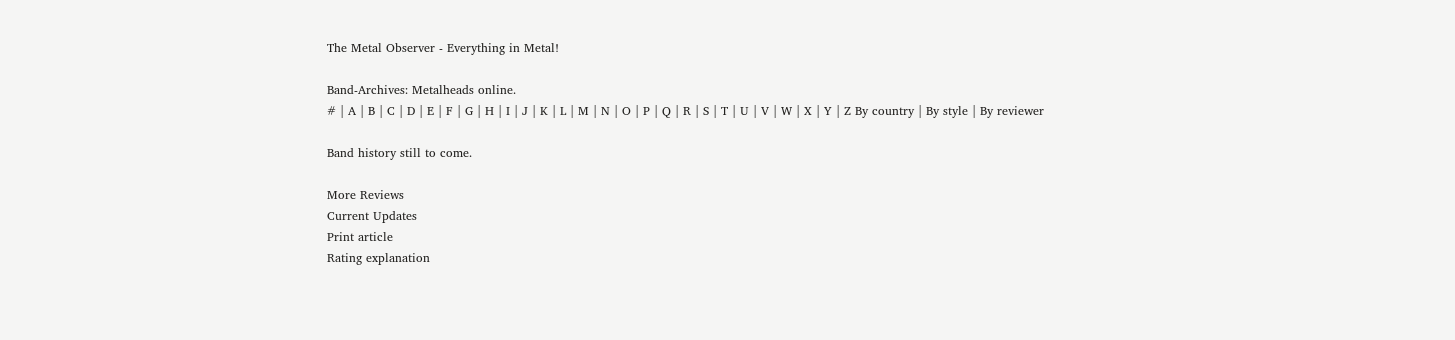The Metal Observer - Everything in Metal!

Band-Archives: Metalheads online.
# | A | B | C | D | E | F | G | H | I | J | K | L | M | N | O | P | Q | R | S | T | U | V | W | X | Y | Z By country | By style | By reviewer

Band history still to come.

More Reviews
Current Updates
Print article
Rating explanation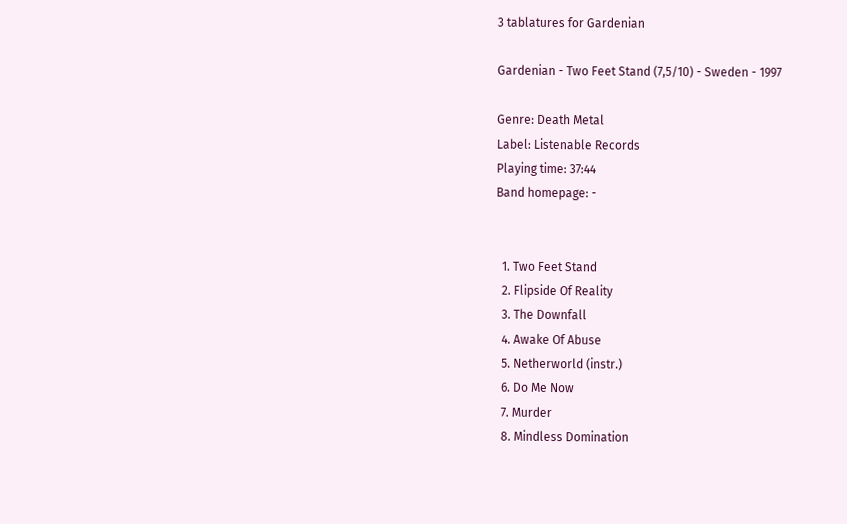3 tablatures for Gardenian

Gardenian - Two Feet Stand (7,5/10) - Sweden - 1997

Genre: Death Metal
Label: Listenable Records
Playing time: 37:44
Band homepage: -


  1. Two Feet Stand
  2. Flipside Of Reality
  3. The Downfall
  4. Awake Of Abuse
  5. Netherworld (instr.)
  6. Do Me Now
  7. Murder
  8. Mindless Domination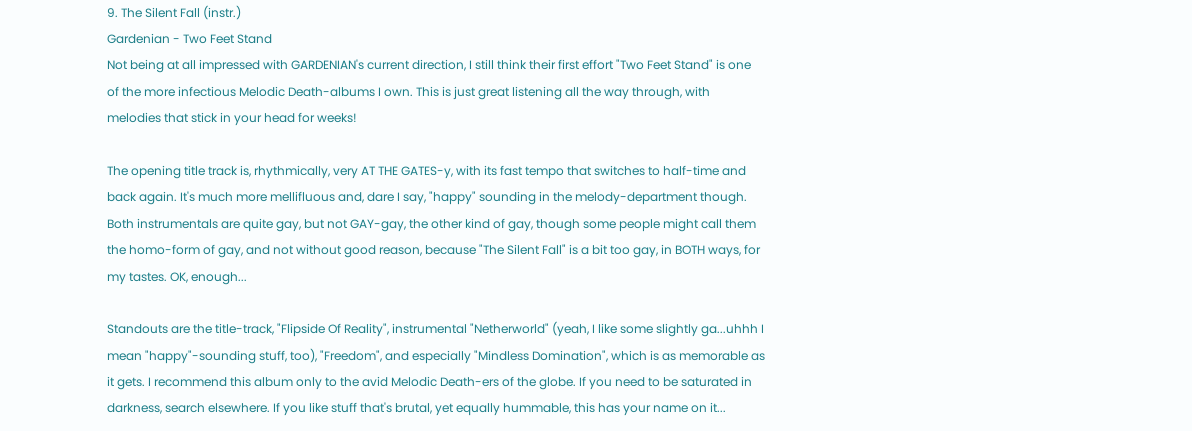9. The Silent Fall (instr.)
Gardenian - Two Feet Stand
Not being at all impressed with GARDENIAN's current direction, I still think their first effort "Two Feet Stand" is one of the more infectious Melodic Death-albums I own. This is just great listening all the way through, with melodies that stick in your head for weeks!

The opening title track is, rhythmically, very AT THE GATES-y, with its fast tempo that switches to half-time and back again. It's much more mellifluous and, dare I say, "happy" sounding in the melody-department though. Both instrumentals are quite gay, but not GAY-gay, the other kind of gay, though some people might call them the homo-form of gay, and not without good reason, because "The Silent Fall" is a bit too gay, in BOTH ways, for my tastes. OK, enough...

Standouts are the title-track, "Flipside Of Reality", instrumental "Netherworld" (yeah, I like some slightly ga...uhhh I mean "happy"-sounding stuff, too), "Freedom", and especially "Mindless Domination", which is as memorable as it gets. I recommend this album only to the avid Melodic Death-ers of the globe. If you need to be saturated in darkness, search elsewhere. If you like stuff that's brutal, yet equally hummable, this has your name on it...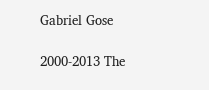Gabriel Gose

2000-2013 The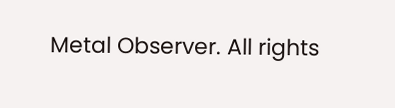Metal Observer. All rights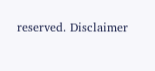reserved. Disclaimer